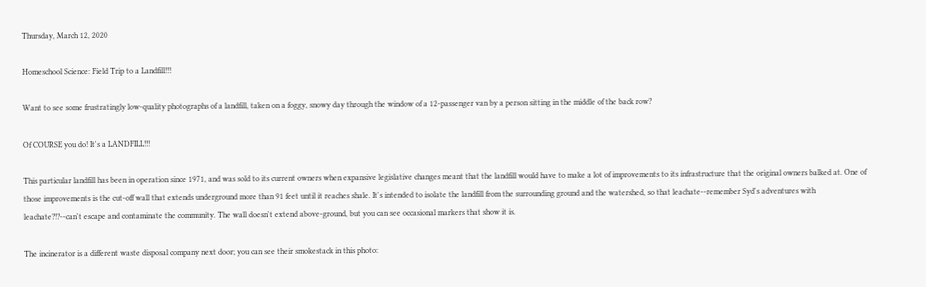Thursday, March 12, 2020

Homeschool Science: Field Trip to a Landfill!!!

Want to see some frustratingly low-quality photographs of a landfill, taken on a foggy, snowy day through the window of a 12-passenger van by a person sitting in the middle of the back row?

Of COURSE you do! It's a LANDFILL!!!

This particular landfill has been in operation since 1971, and was sold to its current owners when expansive legislative changes meant that the landfill would have to make a lot of improvements to its infrastructure that the original owners balked at. One of those improvements is the cut-off wall that extends underground more than 91 feet until it reaches shale. It's intended to isolate the landfill from the surrounding ground and the watershed, so that leachate--remember Syd's adventures with leachate?!?--can't escape and contaminate the community. The wall doesn't extend above-ground, but you can see occasional markers that show it is.

The incinerator is a different waste disposal company next door; you can see their smokestack in this photo: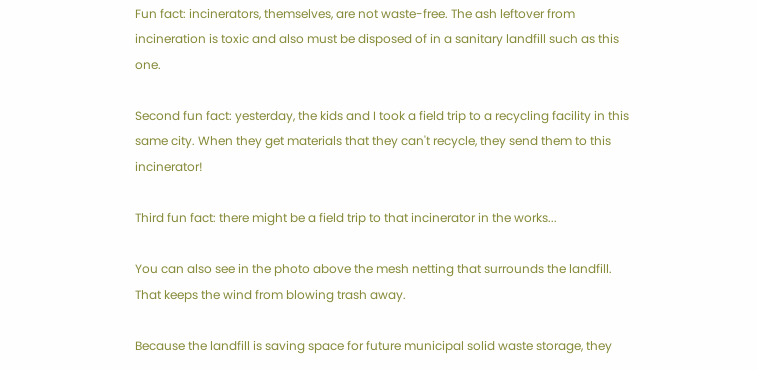Fun fact: incinerators, themselves, are not waste-free. The ash leftover from incineration is toxic and also must be disposed of in a sanitary landfill such as this one.

Second fun fact: yesterday, the kids and I took a field trip to a recycling facility in this same city. When they get materials that they can't recycle, they send them to this incinerator!

Third fun fact: there might be a field trip to that incinerator in the works...

You can also see in the photo above the mesh netting that surrounds the landfill. That keeps the wind from blowing trash away.

Because the landfill is saving space for future municipal solid waste storage, they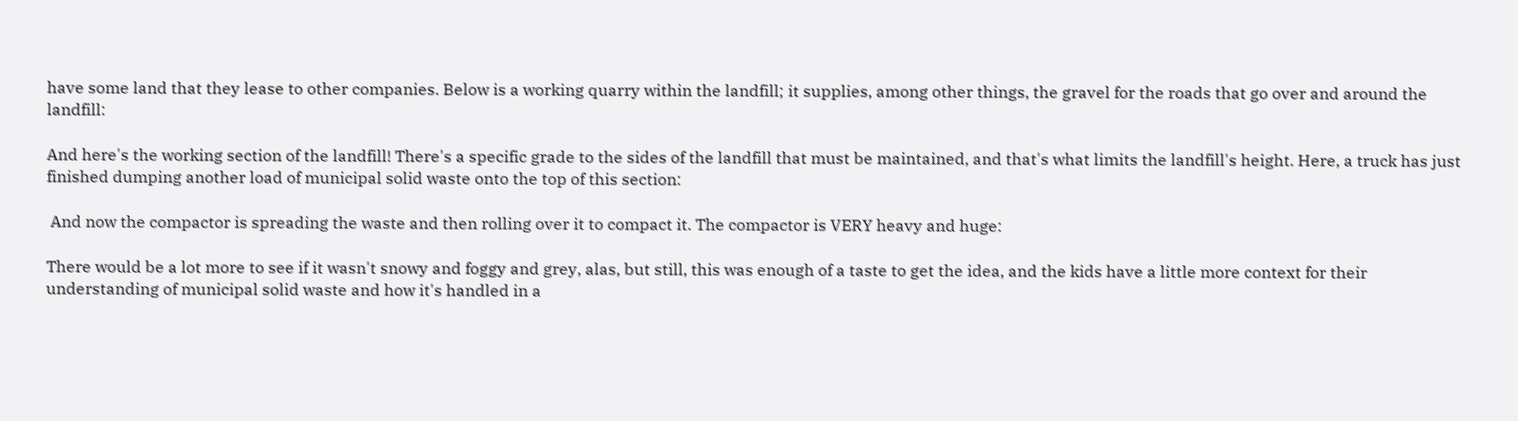have some land that they lease to other companies. Below is a working quarry within the landfill; it supplies, among other things, the gravel for the roads that go over and around the landfill:

And here's the working section of the landfill! There's a specific grade to the sides of the landfill that must be maintained, and that's what limits the landfill's height. Here, a truck has just finished dumping another load of municipal solid waste onto the top of this section:

 And now the compactor is spreading the waste and then rolling over it to compact it. The compactor is VERY heavy and huge:

There would be a lot more to see if it wasn't snowy and foggy and grey, alas, but still, this was enough of a taste to get the idea, and the kids have a little more context for their understanding of municipal solid waste and how it's handled in a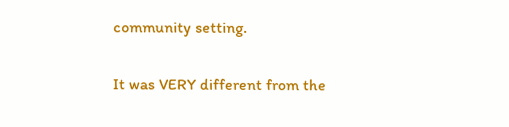community setting.

It was VERY different from the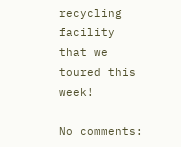recycling facility that we toured this week!

No comments: